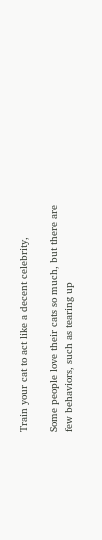Train your cat to act like a decent celebrity,

Some people love their cats so much, but there are few behaviors, such as tearing up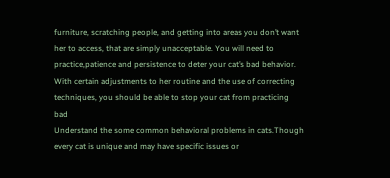furniture, scratching people, and getting into areas you don’t want her to access, that are simply unacceptable. You will need to practice,patience and persistence to deter your cat’s bad behavior. With certain adjustments to her routine and the use of correcting techniques, you should be able to stop your cat from practicing bad
Understand the some common behavioral problems in cats.Though every cat is unique and may have specific issues or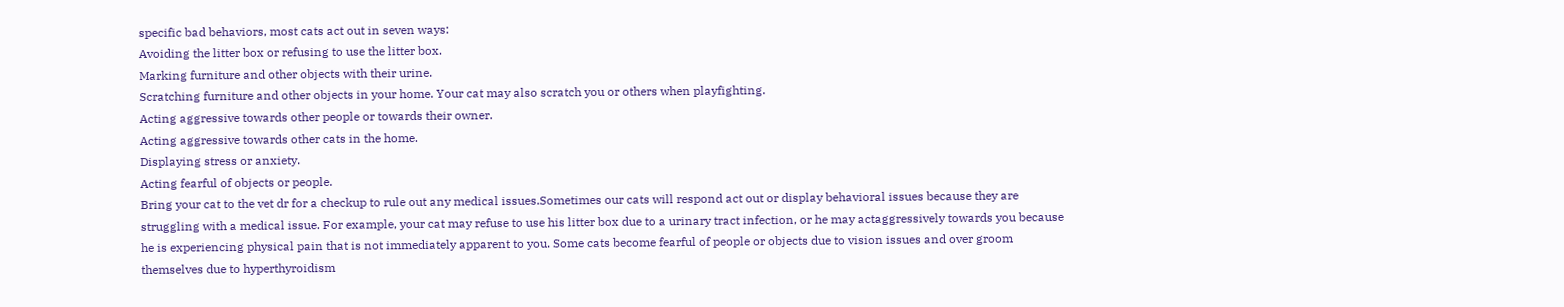specific bad behaviors, most cats act out in seven ways:
Avoiding the litter box or refusing to use the litter box.
Marking furniture and other objects with their urine.
Scratching furniture and other objects in your home. Your cat may also scratch you or others when playfighting.
Acting aggressive towards other people or towards their owner.
Acting aggressive towards other cats in the home.
Displaying stress or anxiety.
Acting fearful of objects or people.
Bring your cat to the vet dr for a checkup to rule out any medical issues.Sometimes our cats will respond act out or display behavioral issues because they are struggling with a medical issue. For example, your cat may refuse to use his litter box due to a urinary tract infection, or he may actaggressively towards you because he is experiencing physical pain that is not immediately apparent to you. Some cats become fearful of people or objects due to vision issues and over groom themselves due to hyperthyroidism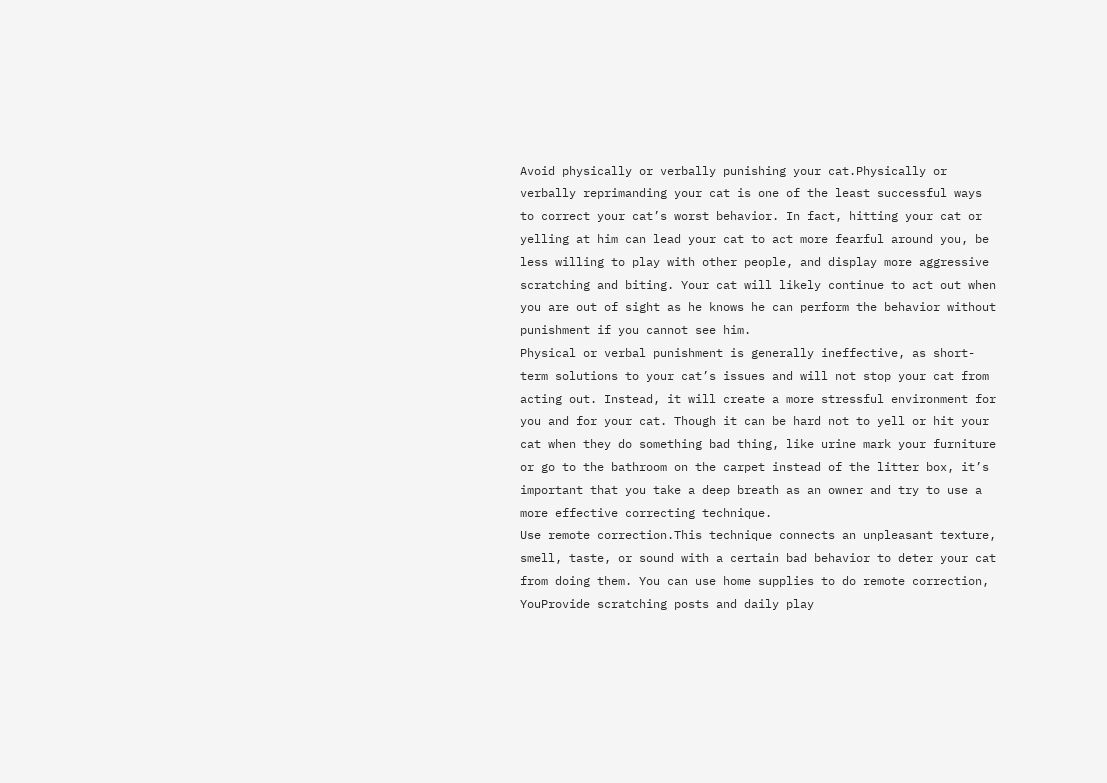Avoid physically or verbally punishing your cat.Physically or verbally reprimanding your cat is one of the least successful ways to correct your cat’s worst behavior. In fact, hitting your cat or yelling at him can lead your cat to act more fearful around you, be less willing to play with other people, and display more aggressive scratching and biting. Your cat will likely continue to act out when you are out of sight as he knows he can perform the behavior without punishment if you cannot see him.
Physical or verbal punishment is generally ineffective, as short-term solutions to your cat’s issues and will not stop your cat from acting out. Instead, it will create a more stressful environment for you and for your cat. Though it can be hard not to yell or hit your cat when they do something bad thing, like urine mark your furniture or go to the bathroom on the carpet instead of the litter box, it’s important that you take a deep breath as an owner and try to use a more effective correcting technique.
Use remote correction.This technique connects an unpleasant texture, smell, taste, or sound with a certain bad behavior to deter your cat from doing them. You can use home supplies to do remote correction,
YouProvide scratching posts and daily play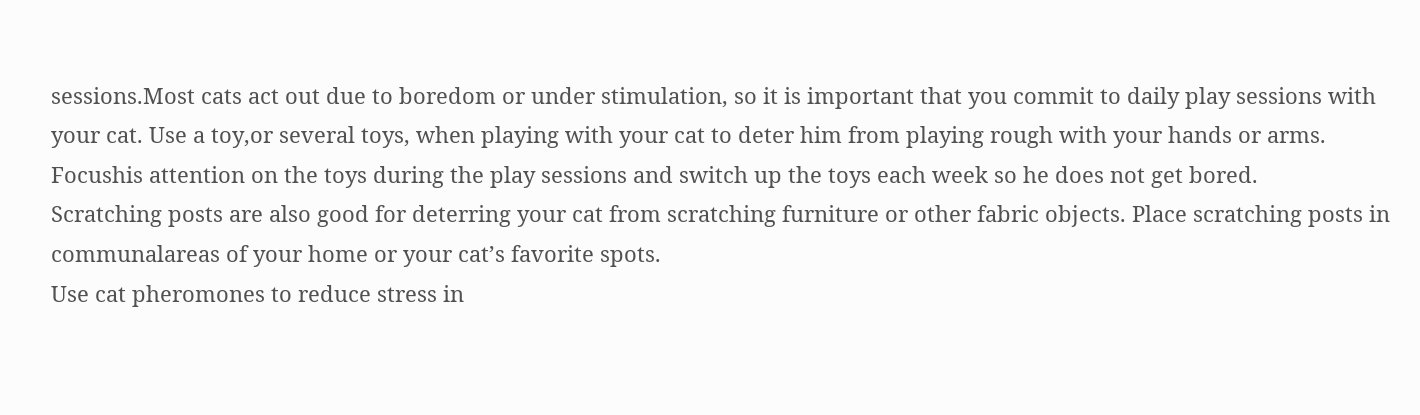sessions.Most cats act out due to boredom or under stimulation, so it is important that you commit to daily play sessions with your cat. Use a toy,or several toys, when playing with your cat to deter him from playing rough with your hands or arms. Focushis attention on the toys during the play sessions and switch up the toys each week so he does not get bored.
Scratching posts are also good for deterring your cat from scratching furniture or other fabric objects. Place scratching posts in communalareas of your home or your cat’s favorite spots.
Use cat pheromones to reduce stress in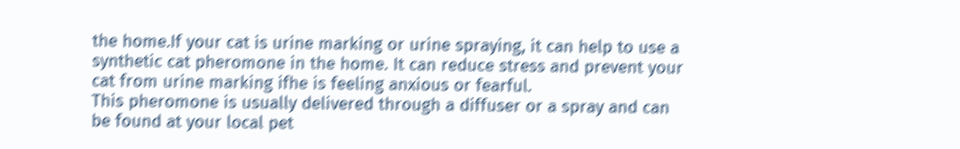the home.If your cat is urine marking or urine spraying, it can help to use a synthetic cat pheromone in the home. It can reduce stress and prevent your cat from urine marking ifhe is feeling anxious or fearful.
This pheromone is usually delivered through a diffuser or a spray and can be found at your local pet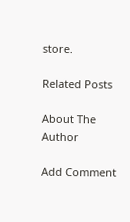store.

Related Posts

About The Author

Add Comment